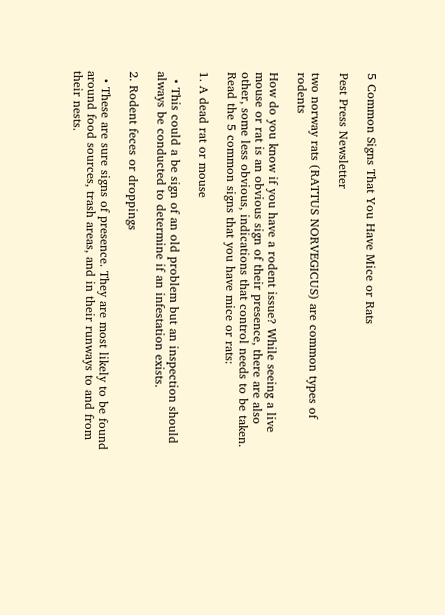5 Common Signs That You Have Mice or Rats

Pest Press Newsletter

two norway rats (RATTUS NORVEGICUS) are common types of rodents

How do you know if you have a rodent issue? While seeing a live mouse or rat is an obvious sign of their presence, there are also other, some less obvious, indications that control needs to be taken. Read the 5 common signs that you have mice or rats:

1. A dead rat or mouse

  • This could a be sign of an old problem but an inspection should always be conducted to determine if an infestation exists.

2. Rodent feces or droppings

  • These are sure signs of presence. They are most likely to be found around food sources, trash areas, and in their runways to and from their nests.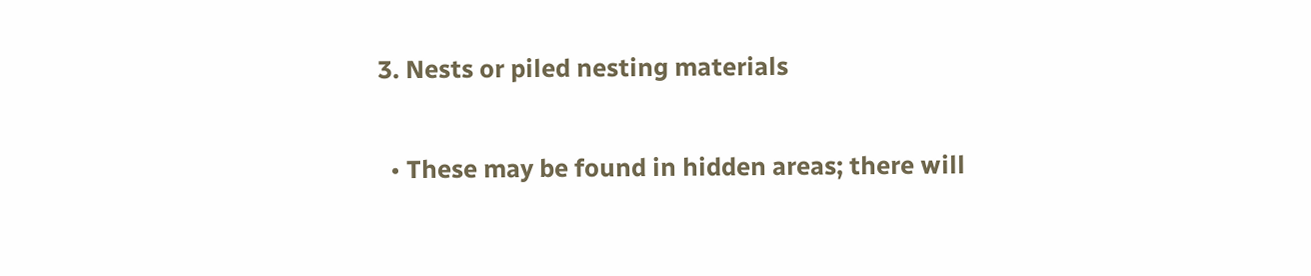3. Nests or piled nesting materials

  • These may be found in hidden areas; there will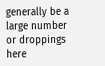generally be a large number or droppings here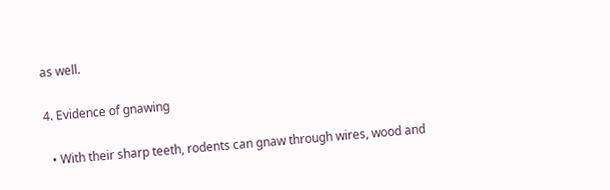as well.

4. Evidence of gnawing

  • With their sharp teeth, rodents can gnaw through wires, wood and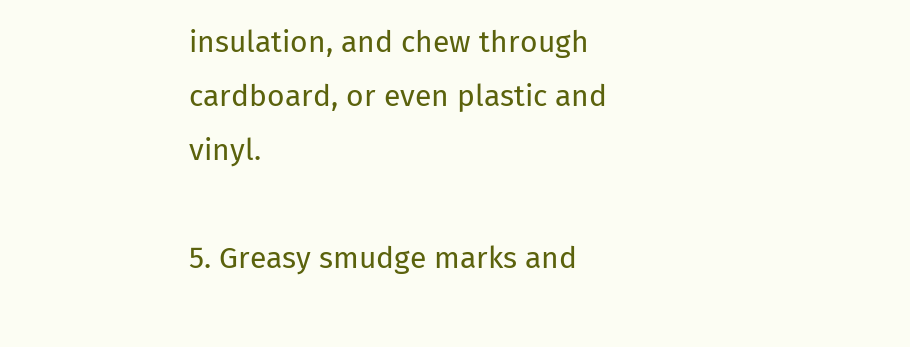insulation, and chew through cardboard, or even plastic and vinyl.

5. Greasy smudge marks and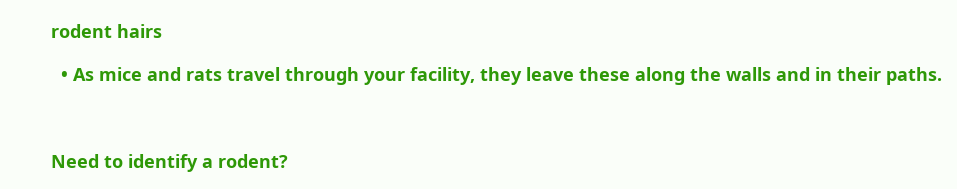rodent hairs

  • As mice and rats travel through your facility, they leave these along the walls and in their paths.



Need to identify a rodent?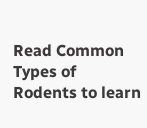Read Common Types of Rodents to learn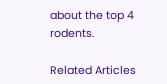about the top 4 rodents.

Related Articles